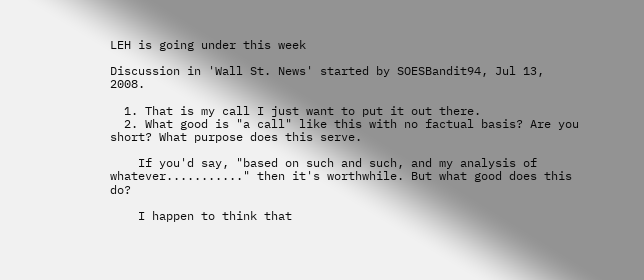LEH is going under this week

Discussion in 'Wall St. News' started by SOESBandit94, Jul 13, 2008.

  1. That is my call I just want to put it out there.
  2. What good is "a call" like this with no factual basis? Are you short? What purpose does this serve.

    If you'd say, "based on such and such, and my analysis of whatever..........." then it's worthwhile. But what good does this do?

    I happen to think that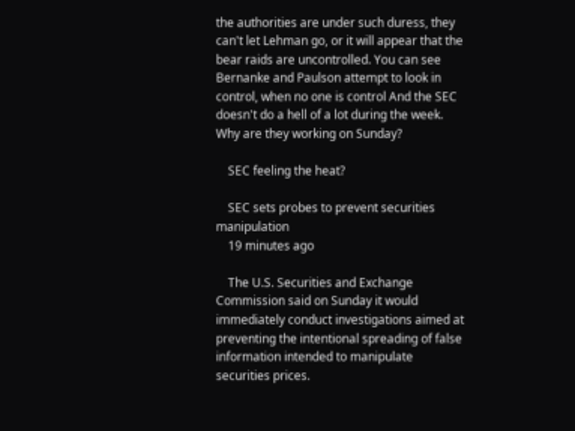the authorities are under such duress, they can't let Lehman go, or it will appear that the bear raids are uncontrolled. You can see Bernanke and Paulson attempt to look in control, when no one is control And the SEC doesn't do a hell of a lot during the week. Why are they working on Sunday?

    SEC feeling the heat?

    SEC sets probes to prevent securities manipulation
    19 minutes ago

    The U.S. Securities and Exchange Commission said on Sunday it would immediately conduct investigations aimed at preventing the intentional spreading of false information intended to manipulate securities prices.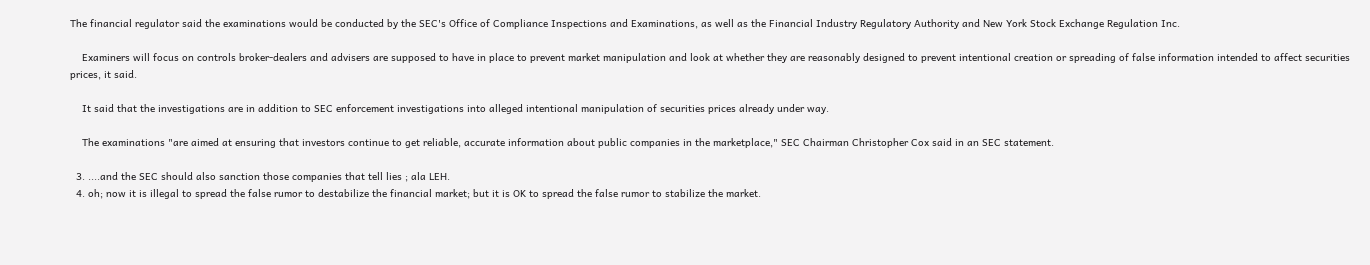The financial regulator said the examinations would be conducted by the SEC's Office of Compliance Inspections and Examinations, as well as the Financial Industry Regulatory Authority and New York Stock Exchange Regulation Inc.

    Examiners will focus on controls broker-dealers and advisers are supposed to have in place to prevent market manipulation and look at whether they are reasonably designed to prevent intentional creation or spreading of false information intended to affect securities prices, it said.

    It said that the investigations are in addition to SEC enforcement investigations into alleged intentional manipulation of securities prices already under way.

    The examinations "are aimed at ensuring that investors continue to get reliable, accurate information about public companies in the marketplace," SEC Chairman Christopher Cox said in an SEC statement.

  3. ....and the SEC should also sanction those companies that tell lies ; ala LEH.
  4. oh; now it is illegal to spread the false rumor to destabilize the financial market; but it is OK to spread the false rumor to stabilize the market.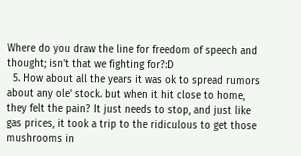Where do you draw the line for freedom of speech and thought; isn't that we fighting for?:D
  5. How about all the years it was ok to spread rumors about any ole' stock. but when it hit close to home, they felt the pain? It just needs to stop, and just like gas prices, it took a trip to the ridiculous to get those mushrooms in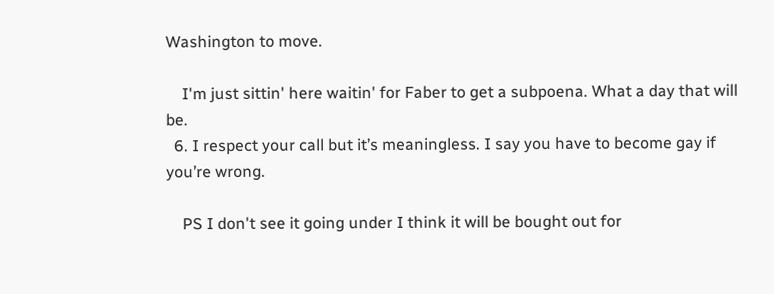Washington to move.

    I'm just sittin' here waitin' for Faber to get a subpoena. What a day that will be.
  6. I respect your call but it’s meaningless. I say you have to become gay if you’re wrong.

    PS I don't see it going under I think it will be bought out for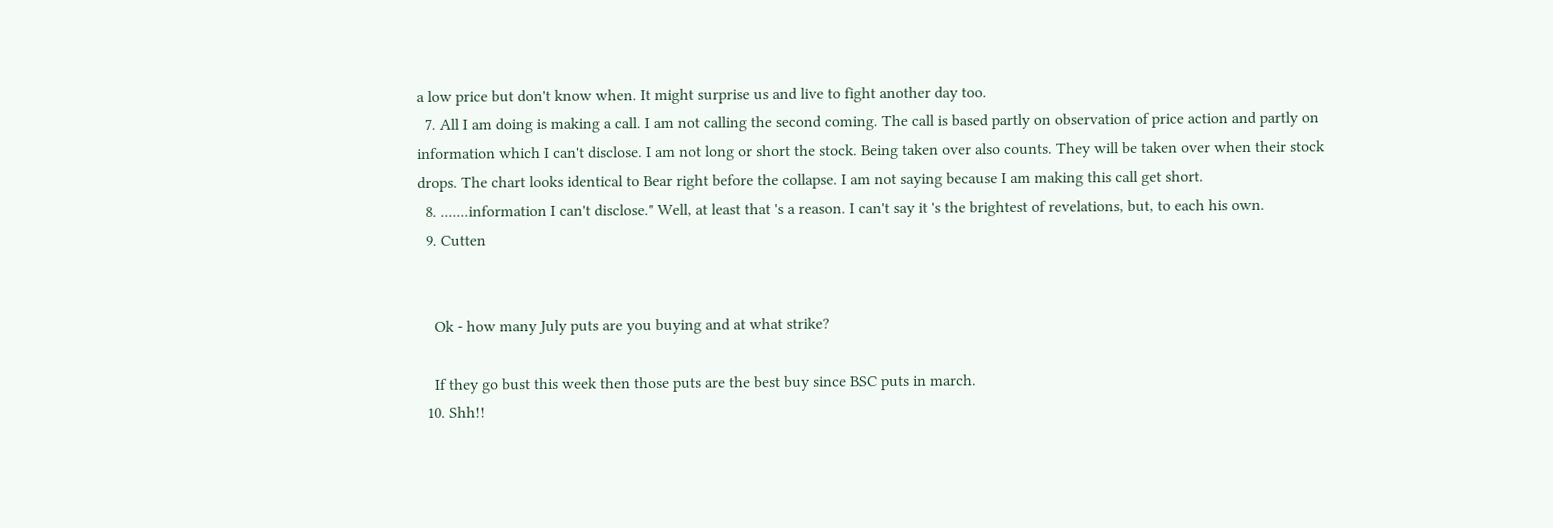a low price but don't know when. It might surprise us and live to fight another day too.
  7. All I am doing is making a call. I am not calling the second coming. The call is based partly on observation of price action and partly on information which I can't disclose. I am not long or short the stock. Being taken over also counts. They will be taken over when their stock drops. The chart looks identical to Bear right before the collapse. I am not saying because I am making this call get short.
  8. .......information I can't disclose." Well, at least that 's a reason. I can't say it 's the brightest of revelations, but, to each his own.
  9. Cutten


    Ok - how many July puts are you buying and at what strike?

    If they go bust this week then those puts are the best buy since BSC puts in march.
  10. Shh!!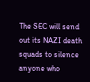The SEC will send out its NAZI death squads to silence anyone who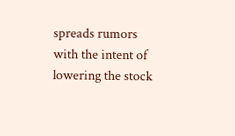spreads rumors with the intent of lowering the stock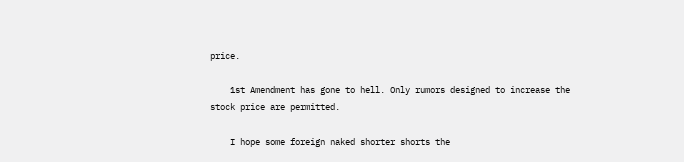price.

    1st Amendment has gone to hell. Only rumors designed to increase the stock price are permitted.

    I hope some foreign naked shorter shorts the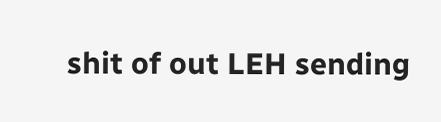shit of out LEH sending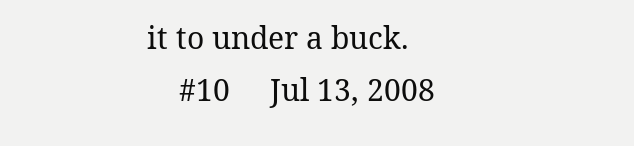it to under a buck.
    #10     Jul 13, 2008